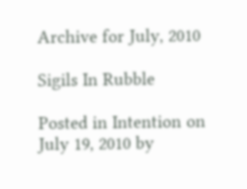Archive for July, 2010

Sigils In Rubble

Posted in Intention on July 19, 2010 by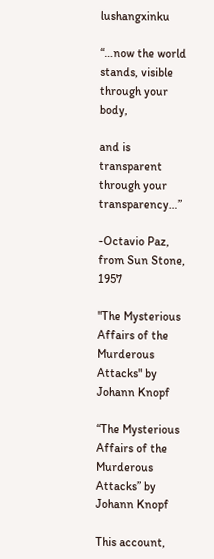lushangxinku

“…now the world stands, visible through your body,

and is transparent through your transparency…”

-Octavio Paz, from Sun Stone, 1957

"The Mysterious Affairs of the Murderous Attacks" by Johann Knopf

“The Mysterious Affairs of the Murderous Attacks” by Johann Knopf

This account,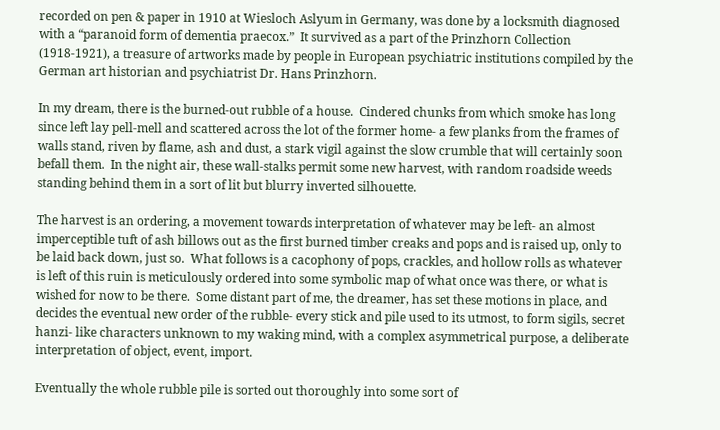recorded on pen & paper in 1910 at Wiesloch Aslyum in Germany, was done by a locksmith diagnosed with a “paranoid form of dementia praecox.”  It survived as a part of the Prinzhorn Collection (1918-1921), a treasure of artworks made by people in European psychiatric institutions compiled by the German art historian and psychiatrist Dr. Hans Prinzhorn.

In my dream, there is the burned-out rubble of a house.  Cindered chunks from which smoke has long since left lay pell-mell and scattered across the lot of the former home- a few planks from the frames of walls stand, riven by flame, ash and dust, a stark vigil against the slow crumble that will certainly soon befall them.  In the night air, these wall-stalks permit some new harvest, with random roadside weeds standing behind them in a sort of lit but blurry inverted silhouette.

The harvest is an ordering, a movement towards interpretation of whatever may be left- an almost imperceptible tuft of ash billows out as the first burned timber creaks and pops and is raised up, only to be laid back down, just so.  What follows is a cacophony of pops, crackles, and hollow rolls as whatever is left of this ruin is meticulously ordered into some symbolic map of what once was there, or what is wished for now to be there.  Some distant part of me, the dreamer, has set these motions in place, and decides the eventual new order of the rubble- every stick and pile used to its utmost, to form sigils, secret hanzi- like characters unknown to my waking mind, with a complex asymmetrical purpose, a deliberate interpretation of object, event, import.

Eventually the whole rubble pile is sorted out thoroughly into some sort of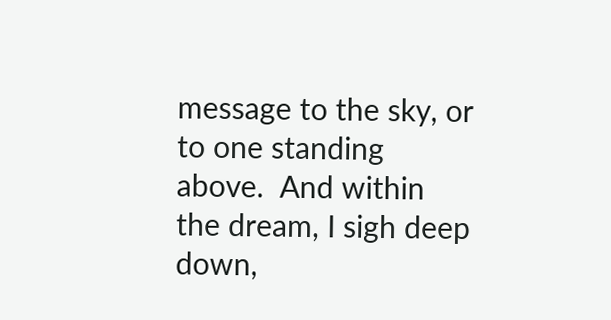message to the sky, or to one standing above.  And within the dream, I sigh deep down,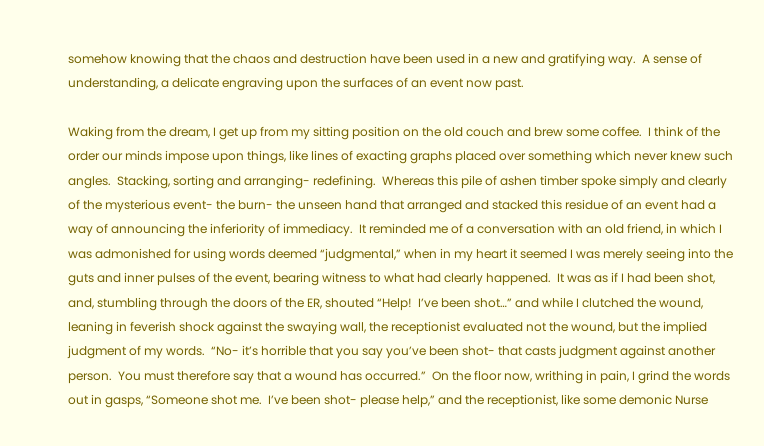somehow knowing that the chaos and destruction have been used in a new and gratifying way.  A sense of understanding, a delicate engraving upon the surfaces of an event now past.

Waking from the dream, I get up from my sitting position on the old couch and brew some coffee.  I think of the order our minds impose upon things, like lines of exacting graphs placed over something which never knew such angles.  Stacking, sorting and arranging- redefining.  Whereas this pile of ashen timber spoke simply and clearly of the mysterious event- the burn- the unseen hand that arranged and stacked this residue of an event had a way of announcing the inferiority of immediacy.  It reminded me of a conversation with an old friend, in which I was admonished for using words deemed “judgmental,” when in my heart it seemed I was merely seeing into the guts and inner pulses of the event, bearing witness to what had clearly happened.  It was as if I had been shot, and, stumbling through the doors of the ER, shouted “Help!  I’ve been shot…” and while I clutched the wound, leaning in feverish shock against the swaying wall, the receptionist evaluated not the wound, but the implied judgment of my words.  “No- it’s horrible that you say you’ve been shot- that casts judgment against another person.  You must therefore say that a wound has occurred.”  On the floor now, writhing in pain, I grind the words out in gasps, “Someone shot me.  I’ve been shot- please help,” and the receptionist, like some demonic Nurse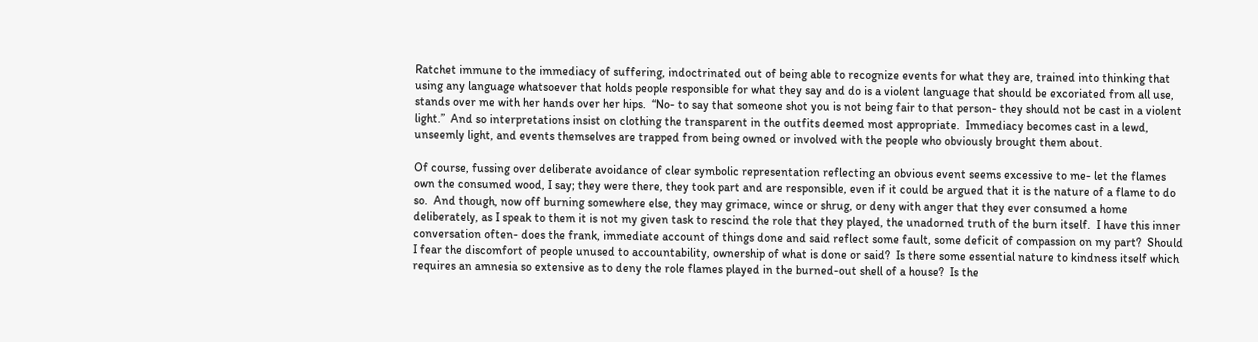Ratchet immune to the immediacy of suffering, indoctrinated out of being able to recognize events for what they are, trained into thinking that using any language whatsoever that holds people responsible for what they say and do is a violent language that should be excoriated from all use, stands over me with her hands over her hips.  “No- to say that someone shot you is not being fair to that person- they should not be cast in a violent light.”  And so interpretations insist on clothing the transparent in the outfits deemed most appropriate.  Immediacy becomes cast in a lewd, unseemly light, and events themselves are trapped from being owned or involved with the people who obviously brought them about.

Of course, fussing over deliberate avoidance of clear symbolic representation reflecting an obvious event seems excessive to me- let the flames own the consumed wood, I say; they were there, they took part and are responsible, even if it could be argued that it is the nature of a flame to do so.  And though, now off burning somewhere else, they may grimace, wince or shrug, or deny with anger that they ever consumed a home deliberately, as I speak to them it is not my given task to rescind the role that they played, the unadorned truth of the burn itself.  I have this inner conversation often- does the frank, immediate account of things done and said reflect some fault, some deficit of compassion on my part?  Should I fear the discomfort of people unused to accountability, ownership of what is done or said?  Is there some essential nature to kindness itself which requires an amnesia so extensive as to deny the role flames played in the burned-out shell of a house?  Is the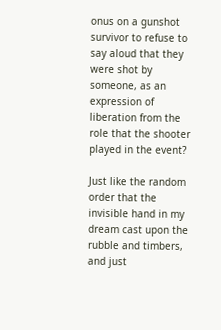onus on a gunshot survivor to refuse to say aloud that they were shot by someone, as an expression of liberation from the role that the shooter played in the event?

Just like the random order that the invisible hand in my dream cast upon the rubble and timbers, and just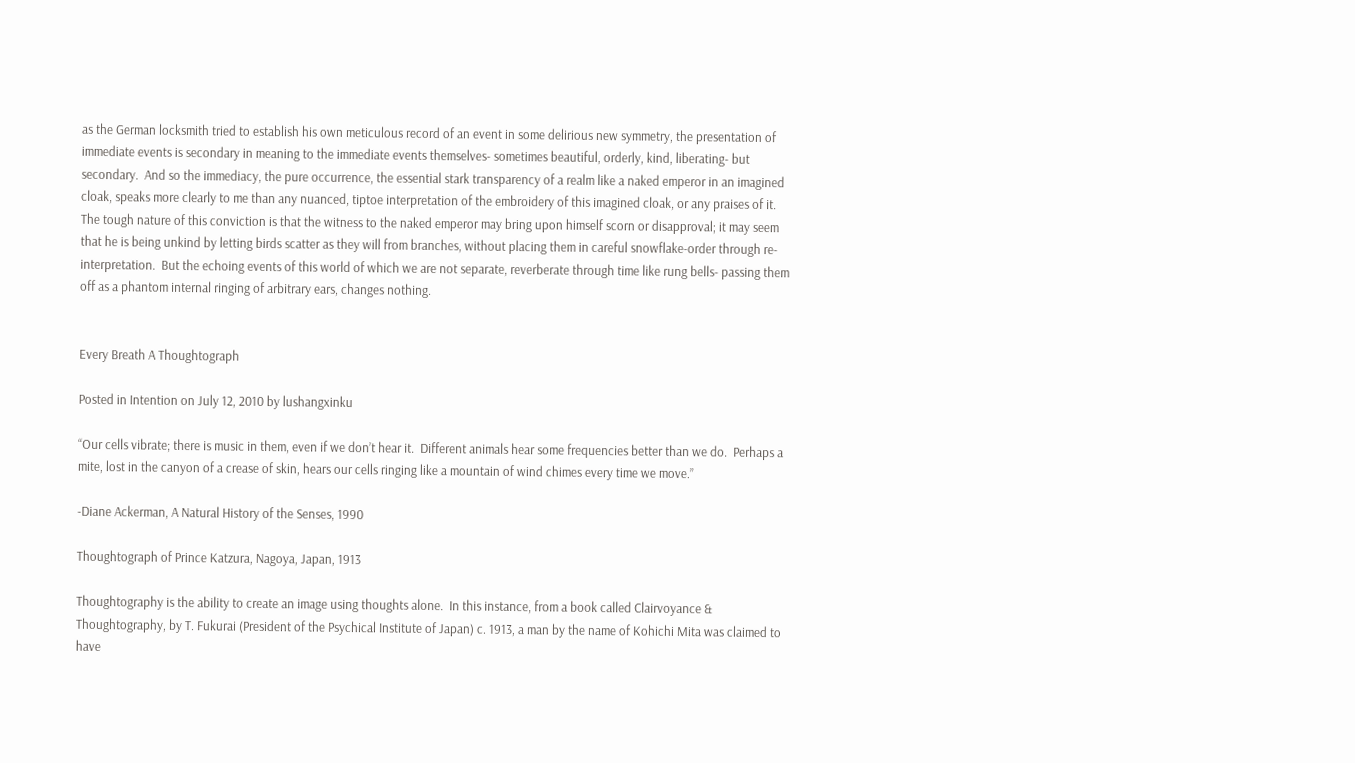as the German locksmith tried to establish his own meticulous record of an event in some delirious new symmetry, the presentation of immediate events is secondary in meaning to the immediate events themselves- sometimes beautiful, orderly, kind, liberating- but secondary.  And so the immediacy, the pure occurrence, the essential stark transparency of a realm like a naked emperor in an imagined cloak, speaks more clearly to me than any nuanced, tiptoe interpretation of the embroidery of this imagined cloak, or any praises of it.  The tough nature of this conviction is that the witness to the naked emperor may bring upon himself scorn or disapproval; it may seem that he is being unkind by letting birds scatter as they will from branches, without placing them in careful snowflake-order through re-interpretation.  But the echoing events of this world of which we are not separate, reverberate through time like rung bells- passing them off as a phantom internal ringing of arbitrary ears, changes nothing.


Every Breath A Thoughtograph

Posted in Intention on July 12, 2010 by lushangxinku

“Our cells vibrate; there is music in them, even if we don’t hear it.  Different animals hear some frequencies better than we do.  Perhaps a mite, lost in the canyon of a crease of skin, hears our cells ringing like a mountain of wind chimes every time we move.”

-Diane Ackerman, A Natural History of the Senses, 1990

Thoughtograph of Prince Katzura, Nagoya, Japan, 1913

Thoughtography is the ability to create an image using thoughts alone.  In this instance, from a book called Clairvoyance & Thoughtography, by T. Fukurai (President of the Psychical Institute of Japan) c. 1913, a man by the name of Kohichi Mita was claimed to have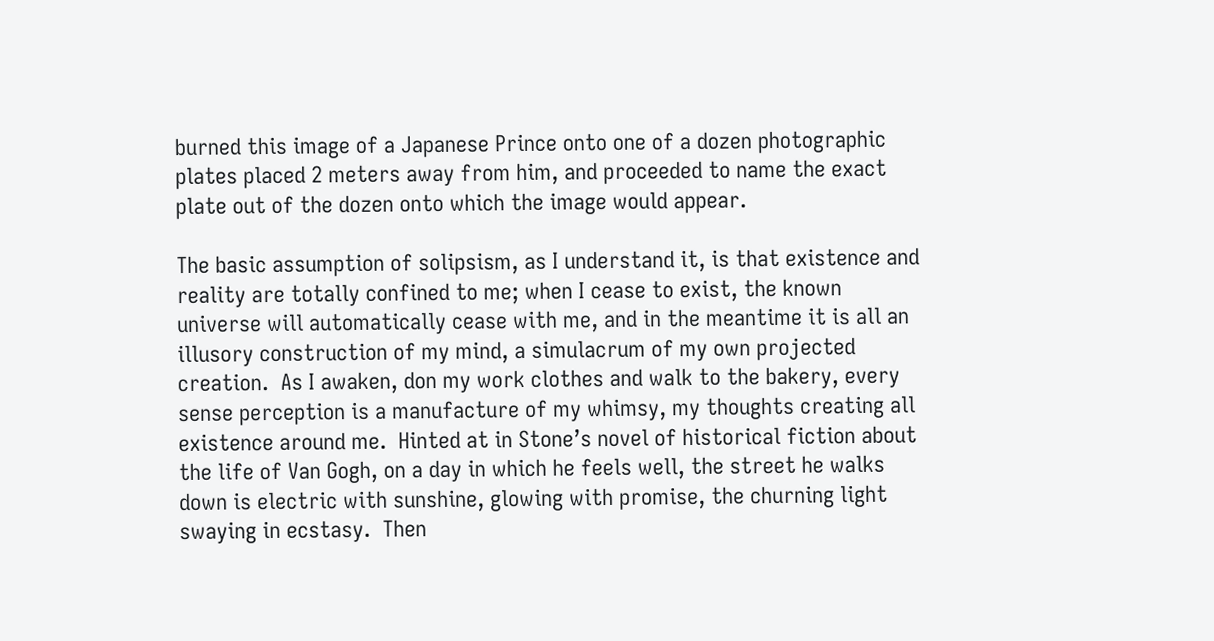burned this image of a Japanese Prince onto one of a dozen photographic plates placed 2 meters away from him, and proceeded to name the exact plate out of the dozen onto which the image would appear.

The basic assumption of solipsism, as I understand it, is that existence and reality are totally confined to me; when I cease to exist, the known universe will automatically cease with me, and in the meantime it is all an illusory construction of my mind, a simulacrum of my own projected creation.  As I awaken, don my work clothes and walk to the bakery, every sense perception is a manufacture of my whimsy, my thoughts creating all existence around me.  Hinted at in Stone’s novel of historical fiction about the life of Van Gogh, on a day in which he feels well, the street he walks down is electric with sunshine, glowing with promise, the churning light swaying in ecstasy.  Then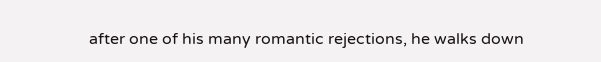after one of his many romantic rejections, he walks down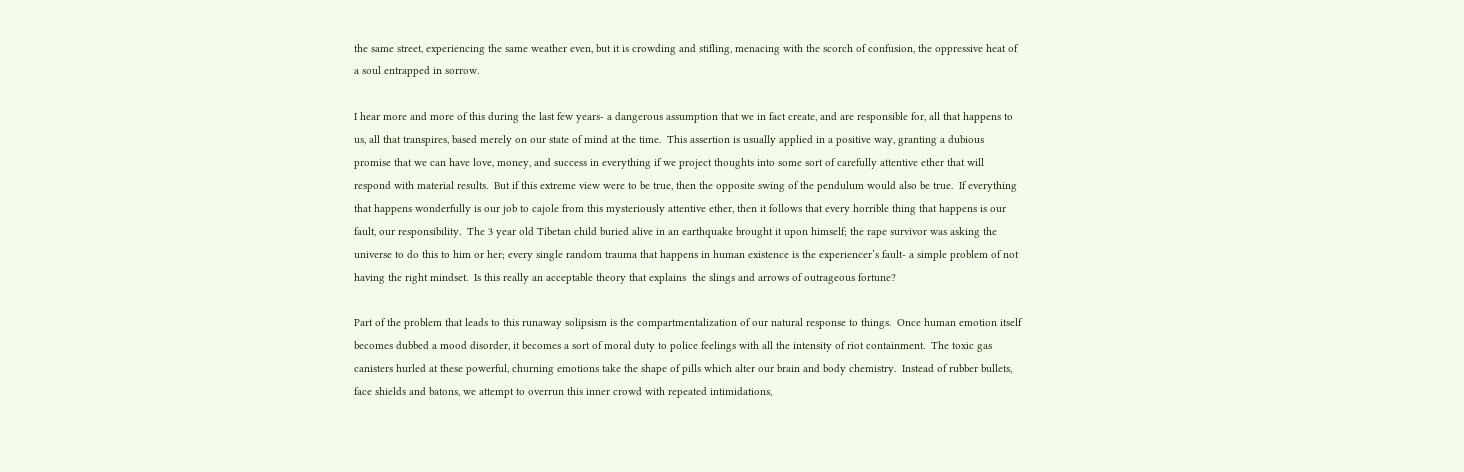the same street, experiencing the same weather even, but it is crowding and stifling, menacing with the scorch of confusion, the oppressive heat of a soul entrapped in sorrow.

I hear more and more of this during the last few years- a dangerous assumption that we in fact create, and are responsible for, all that happens to us, all that transpires, based merely on our state of mind at the time.  This assertion is usually applied in a positive way, granting a dubious promise that we can have love, money, and success in everything if we project thoughts into some sort of carefully attentive ether that will respond with material results.  But if this extreme view were to be true, then the opposite swing of the pendulum would also be true.  If everything that happens wonderfully is our job to cajole from this mysteriously attentive ether, then it follows that every horrible thing that happens is our fault, our responsibility.  The 3 year old Tibetan child buried alive in an earthquake brought it upon himself; the rape survivor was asking the universe to do this to him or her; every single random trauma that happens in human existence is the experiencer’s fault- a simple problem of not having the right mindset.  Is this really an acceptable theory that explains  the slings and arrows of outrageous fortune?

Part of the problem that leads to this runaway solipsism is the compartmentalization of our natural response to things.  Once human emotion itself becomes dubbed a mood disorder, it becomes a sort of moral duty to police feelings with all the intensity of riot containment.  The toxic gas canisters hurled at these powerful, churning emotions take the shape of pills which alter our brain and body chemistry.  Instead of rubber bullets, face shields and batons, we attempt to overrun this inner crowd with repeated intimidations,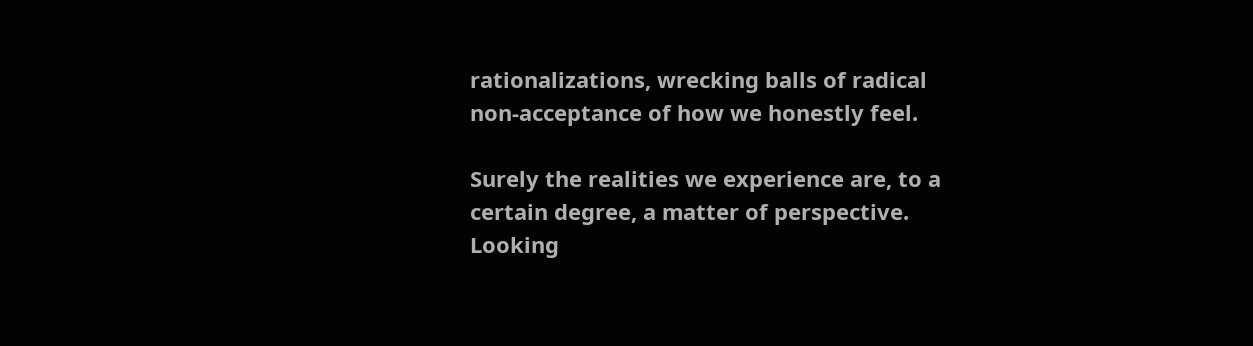rationalizations, wrecking balls of radical non-acceptance of how we honestly feel.

Surely the realities we experience are, to a certain degree, a matter of perspective.  Looking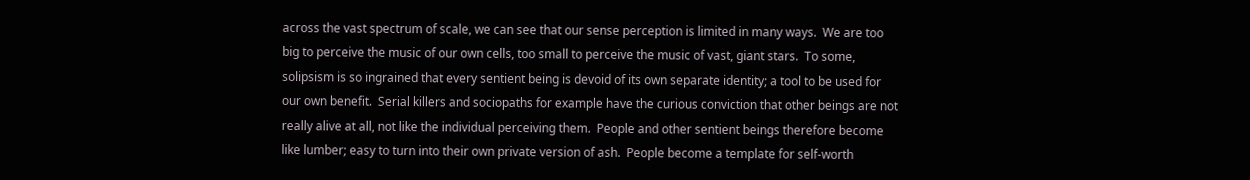across the vast spectrum of scale, we can see that our sense perception is limited in many ways.  We are too big to perceive the music of our own cells, too small to perceive the music of vast, giant stars.  To some, solipsism is so ingrained that every sentient being is devoid of its own separate identity; a tool to be used for our own benefit.  Serial killers and sociopaths for example have the curious conviction that other beings are not really alive at all, not like the individual perceiving them.  People and other sentient beings therefore become like lumber; easy to turn into their own private version of ash.  People become a template for self-worth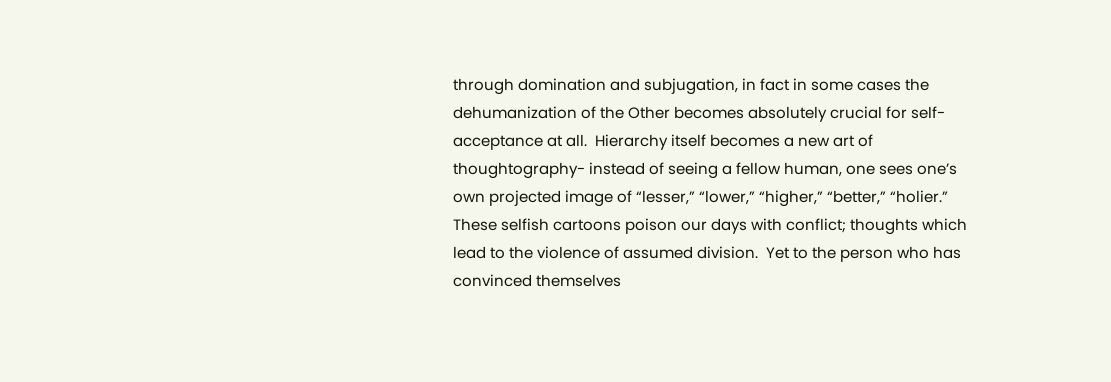through domination and subjugation, in fact in some cases the dehumanization of the Other becomes absolutely crucial for self-acceptance at all.  Hierarchy itself becomes a new art of thoughtography- instead of seeing a fellow human, one sees one’s own projected image of “lesser,” “lower,” “higher,” “better,” “holier.”  These selfish cartoons poison our days with conflict; thoughts which lead to the violence of assumed division.  Yet to the person who has convinced themselves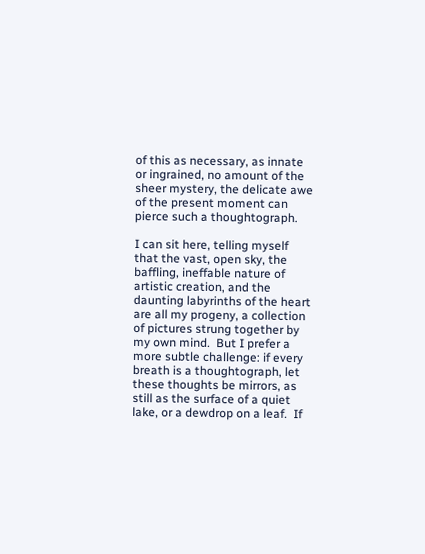of this as necessary, as innate or ingrained, no amount of the sheer mystery, the delicate awe of the present moment can pierce such a thoughtograph.

I can sit here, telling myself that the vast, open sky, the baffling, ineffable nature of artistic creation, and the daunting labyrinths of the heart are all my progeny, a collection of pictures strung together by my own mind.  But I prefer a more subtle challenge: if every breath is a thoughtograph, let these thoughts be mirrors, as still as the surface of a quiet lake, or a dewdrop on a leaf.  If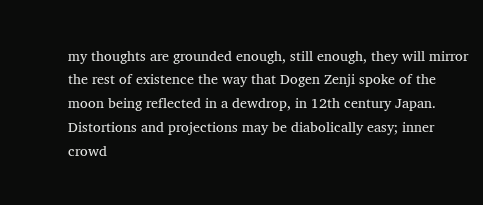my thoughts are grounded enough, still enough, they will mirror the rest of existence the way that Dogen Zenji spoke of the moon being reflected in a dewdrop, in 12th century Japan.  Distortions and projections may be diabolically easy; inner crowd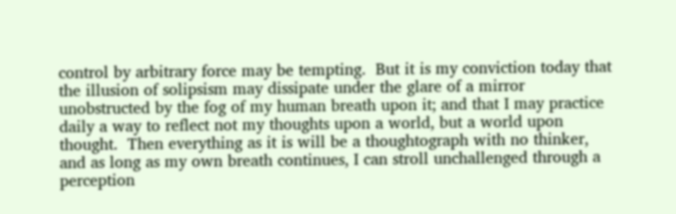control by arbitrary force may be tempting.  But it is my conviction today that the illusion of solipsism may dissipate under the glare of a mirror unobstructed by the fog of my human breath upon it; and that I may practice daily a way to reflect not my thoughts upon a world, but a world upon thought.  Then everything as it is will be a thoughtograph with no thinker, and as long as my own breath continues, I can stroll unchallenged through a perception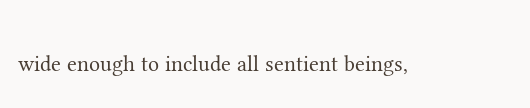wide enough to include all sentient beings,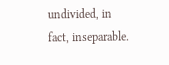undivided, in fact, inseparable.